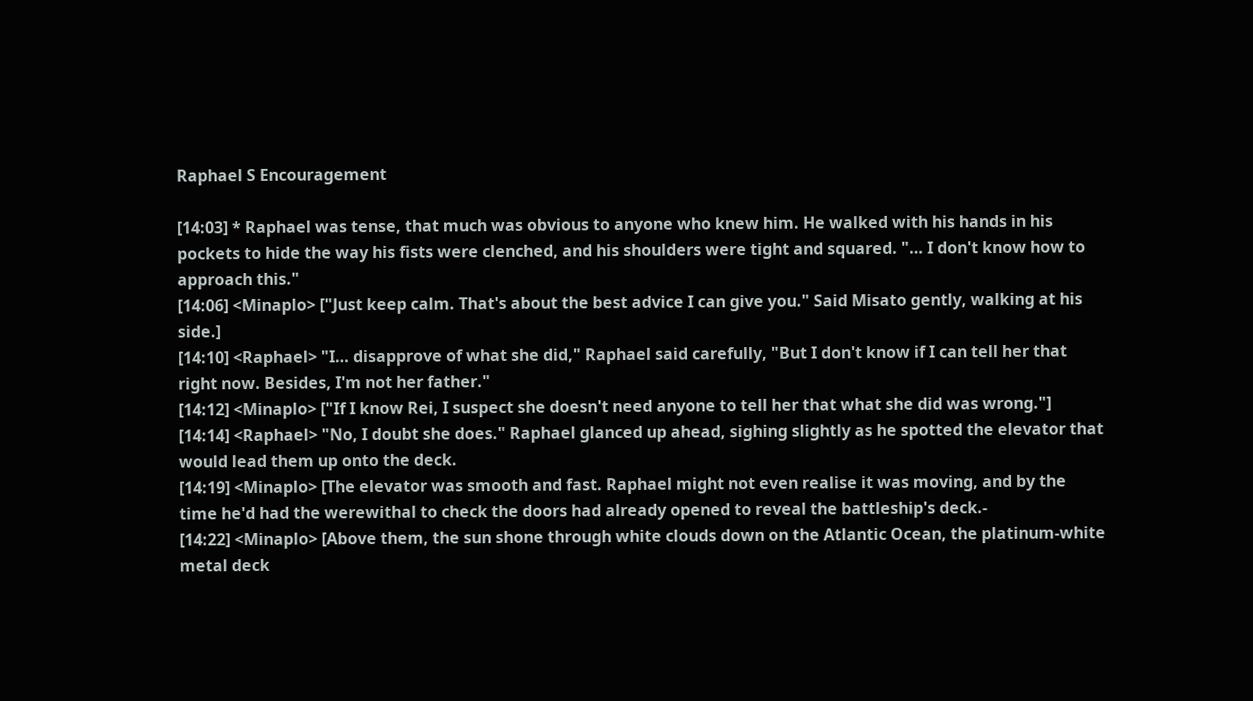Raphael S Encouragement

[14:03] * Raphael was tense, that much was obvious to anyone who knew him. He walked with his hands in his pockets to hide the way his fists were clenched, and his shoulders were tight and squared. "… I don't know how to approach this."
[14:06] <Minaplo> ["Just keep calm. That's about the best advice I can give you." Said Misato gently, walking at his side.]
[14:10] <Raphael> "I… disapprove of what she did," Raphael said carefully, "But I don't know if I can tell her that right now. Besides, I'm not her father."
[14:12] <Minaplo> ["If I know Rei, I suspect she doesn't need anyone to tell her that what she did was wrong."]
[14:14] <Raphael> "No, I doubt she does." Raphael glanced up ahead, sighing slightly as he spotted the elevator that would lead them up onto the deck.
[14:19] <Minaplo> [The elevator was smooth and fast. Raphael might not even realise it was moving, and by the time he'd had the werewithal to check the doors had already opened to reveal the battleship's deck.-
[14:22] <Minaplo> [Above them, the sun shone through white clouds down on the Atlantic Ocean, the platinum-white metal deck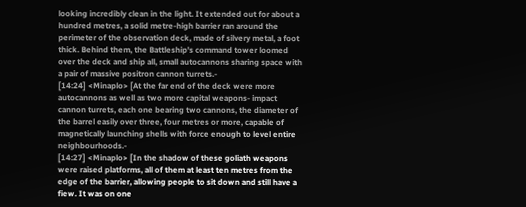looking incredibly clean in the light. It extended out for about a hundred metres, a solid metre-high barrier ran around the perimeter of the observation deck, made of silvery metal, a foot thick. Behind them, the Battleship's command tower loomed over the deck and ship all, small autocannons sharing space with a pair of massive positron cannon turrets.-
[14:24] <Minaplo> [At the far end of the deck were more autocannons as well as two more capital weapons- impact cannon turrets, each one bearing two cannons, the diameter of the barrel easily over three, four metres or more, capable of magnetically launching shells with force enough to level entire neighbourhoods.-
[14:27] <Minaplo> [In the shadow of these goliath weapons were raised platforms, all of them at least ten metres from the edge of the barrier, allowing people to sit down and still have a fiew. It was on one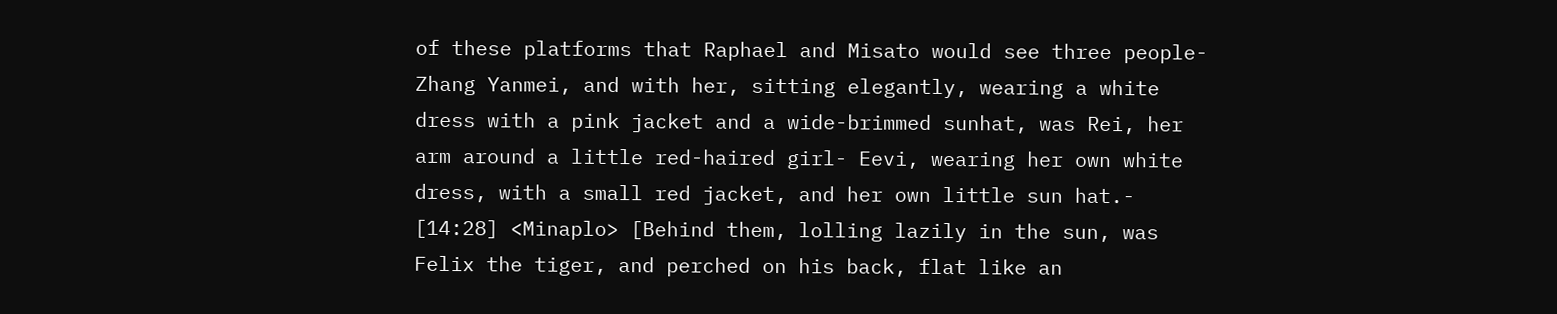of these platforms that Raphael and Misato would see three people- Zhang Yanmei, and with her, sitting elegantly, wearing a white dress with a pink jacket and a wide-brimmed sunhat, was Rei, her arm around a little red-haired girl- Eevi, wearing her own white dress, with a small red jacket, and her own little sun hat.-
[14:28] <Minaplo> [Behind them, lolling lazily in the sun, was Felix the tiger, and perched on his back, flat like an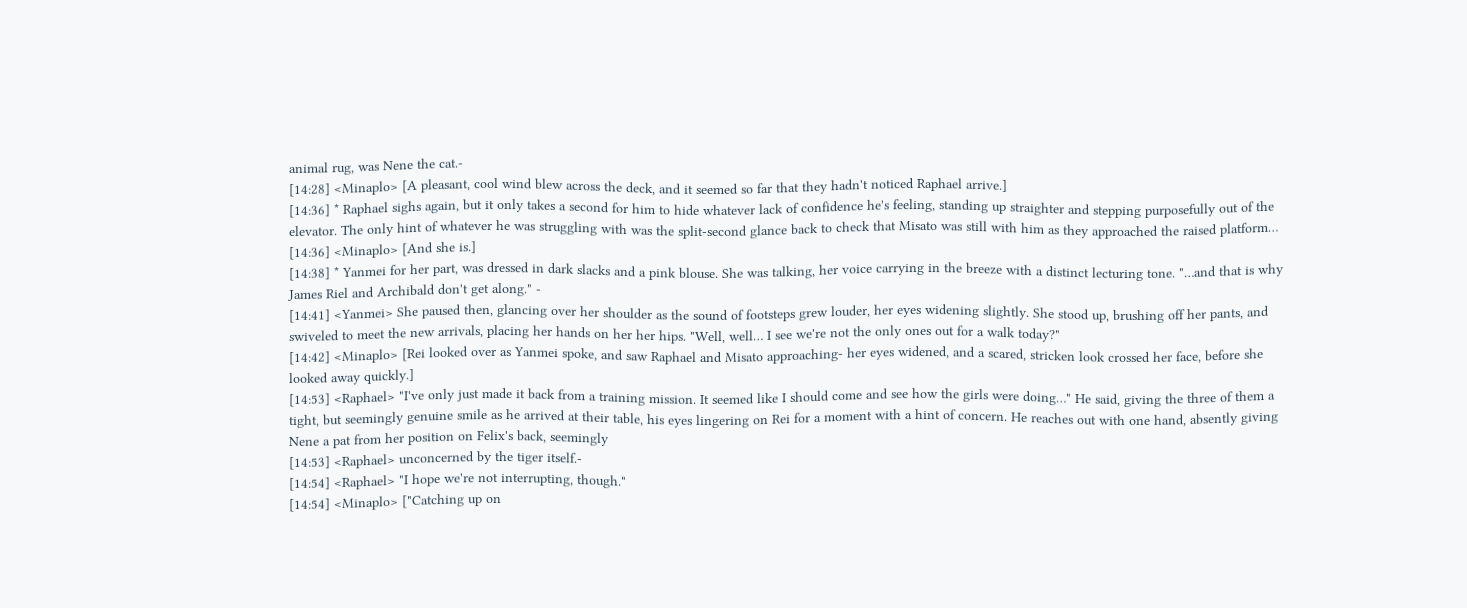animal rug, was Nene the cat.-
[14:28] <Minaplo> [A pleasant, cool wind blew across the deck, and it seemed so far that they hadn't noticed Raphael arrive.]
[14:36] * Raphael sighs again, but it only takes a second for him to hide whatever lack of confidence he's feeling, standing up straighter and stepping purposefully out of the elevator. The only hint of whatever he was struggling with was the split-second glance back to check that Misato was still with him as they approached the raised platform…
[14:36] <Minaplo> [And she is.]
[14:38] * Yanmei for her part, was dressed in dark slacks and a pink blouse. She was talking, her voice carrying in the breeze with a distinct lecturing tone. "…and that is why James Riel and Archibald don't get along." -
[14:41] <Yanmei> She paused then, glancing over her shoulder as the sound of footsteps grew louder, her eyes widening slightly. She stood up, brushing off her pants, and swiveled to meet the new arrivals, placing her hands on her her hips. "Well, well… I see we're not the only ones out for a walk today?"
[14:42] <Minaplo> [Rei looked over as Yanmei spoke, and saw Raphael and Misato approaching- her eyes widened, and a scared, stricken look crossed her face, before she looked away quickly.]
[14:53] <Raphael> "I've only just made it back from a training mission. It seemed like I should come and see how the girls were doing…" He said, giving the three of them a tight, but seemingly genuine smile as he arrived at their table, his eyes lingering on Rei for a moment with a hint of concern. He reaches out with one hand, absently giving Nene a pat from her position on Felix's back, seemingly
[14:53] <Raphael> unconcerned by the tiger itself.-
[14:54] <Raphael> "I hope we're not interrupting, though."
[14:54] <Minaplo> ["Catching up on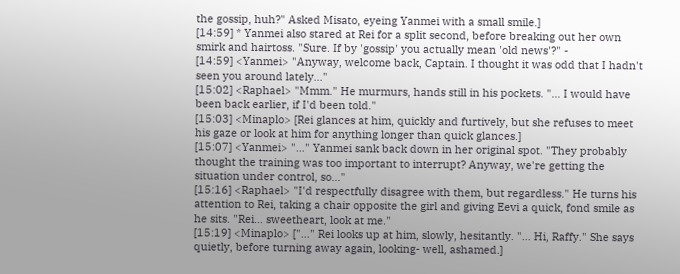the gossip, huh?" Asked Misato, eyeing Yanmei with a small smile.]
[14:59] * Yanmei also stared at Rei for a split second, before breaking out her own smirk and hairtoss. "Sure. If by 'gossip' you actually mean 'old news'?" -
[14:59] <Yanmei> "Anyway, welcome back, Captain. I thought it was odd that I hadn't seen you around lately…"
[15:02] <Raphael> "Mmm." He murmurs, hands still in his pockets. "… I would have been back earlier, if I'd been told."
[15:03] <Minaplo> [Rei glances at him, quickly and furtively, but she refuses to meet his gaze or look at him for anything longer than quick glances.]
[15:07] <Yanmei> "…" Yanmei sank back down in her original spot. "They probably thought the training was too important to interrupt? Anyway, we're getting the situation under control, so…"
[15:16] <Raphael> "I'd respectfully disagree with them, but regardless." He turns his attention to Rei, taking a chair opposite the girl and giving Eevi a quick, fond smile as he sits. "Rei… sweetheart, look at me."
[15:19] <Minaplo> ["…" Rei looks up at him, slowly, hesitantly. "… Hi, Raffy." She says quietly, before turning away again, looking- well, ashamed.]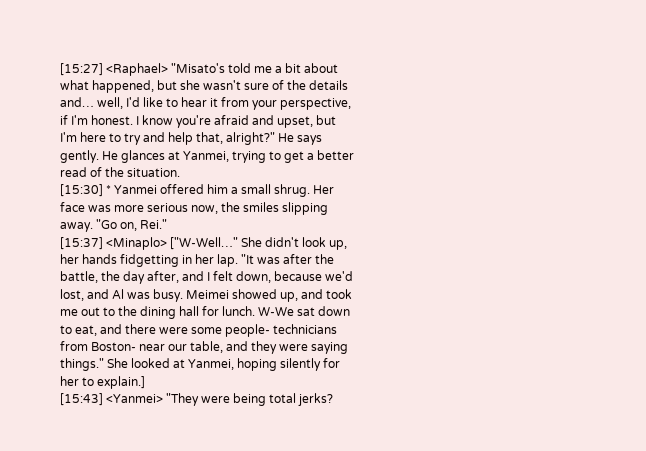[15:27] <Raphael> "Misato's told me a bit about what happened, but she wasn't sure of the details and… well, I'd like to hear it from your perspective, if I'm honest. I know you're afraid and upset, but I'm here to try and help that, alright?" He says gently. He glances at Yanmei, trying to get a better read of the situation.
[15:30] * Yanmei offered him a small shrug. Her face was more serious now, the smiles slipping away. "Go on, Rei."
[15:37] <Minaplo> ["W-Well…" She didn't look up, her hands fidgetting in her lap. "It was after the battle, the day after, and I felt down, because we'd lost, and Al was busy. Meimei showed up, and took me out to the dining hall for lunch. W-We sat down to eat, and there were some people- technicians from Boston- near our table, and they were saying things." She looked at Yanmei, hoping silently for her to explain.]
[15:43] <Yanmei> "They were being total jerks?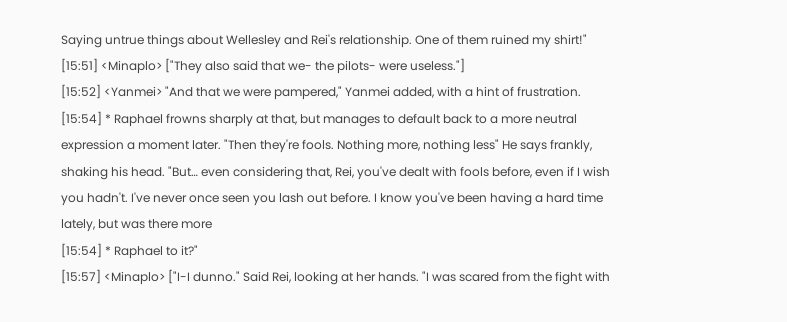Saying untrue things about Wellesley and Rei's relationship. One of them ruined my shirt!"
[15:51] <Minaplo> ["They also said that we- the pilots- were useless."]
[15:52] <Yanmei> "And that we were pampered," Yanmei added, with a hint of frustration.
[15:54] * Raphael frowns sharply at that, but manages to default back to a more neutral expression a moment later. "Then they're fools. Nothing more, nothing less" He says frankly, shaking his head. "But… even considering that, Rei, you've dealt with fools before, even if I wish you hadn't. I've never once seen you lash out before. I know you've been having a hard time lately, but was there more
[15:54] * Raphael to it?"
[15:57] <Minaplo> ["I-I dunno." Said Rei, looking at her hands. "I was scared from the fight with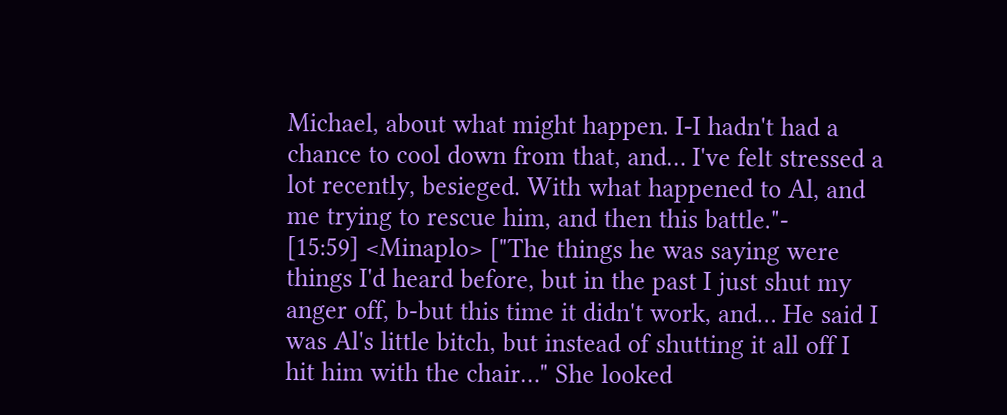Michael, about what might happen. I-I hadn't had a chance to cool down from that, and… I've felt stressed a lot recently, besieged. With what happened to Al, and me trying to rescue him, and then this battle."-
[15:59] <Minaplo> ["The things he was saying were things I'd heard before, but in the past I just shut my anger off, b-but this time it didn't work, and… He said I was Al's little bitch, but instead of shutting it all off I hit him with the chair…" She looked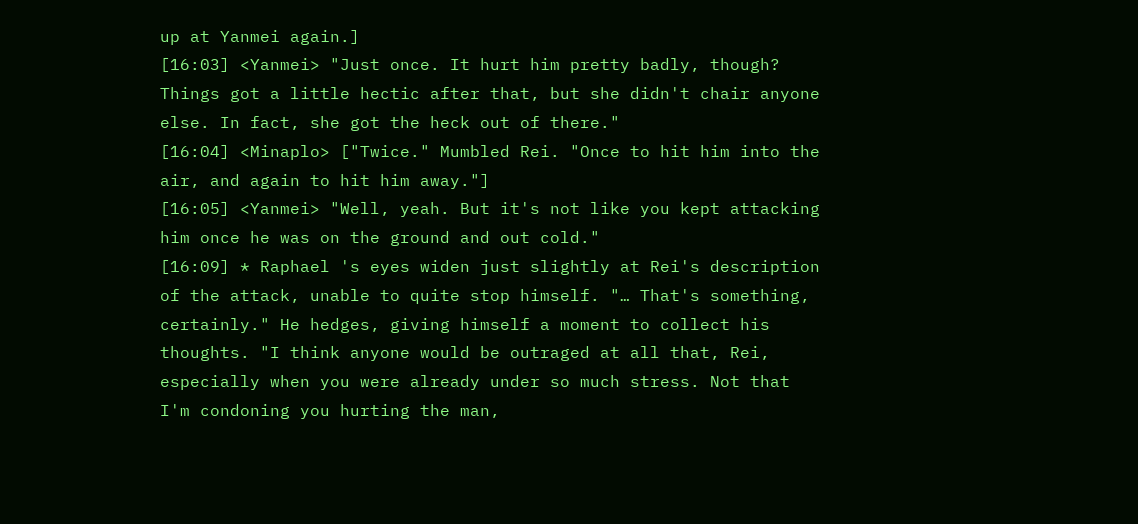up at Yanmei again.]
[16:03] <Yanmei> "Just once. It hurt him pretty badly, though? Things got a little hectic after that, but she didn't chair anyone else. In fact, she got the heck out of there."
[16:04] <Minaplo> ["Twice." Mumbled Rei. "Once to hit him into the air, and again to hit him away."]
[16:05] <Yanmei> "Well, yeah. But it's not like you kept attacking him once he was on the ground and out cold."
[16:09] * Raphael 's eyes widen just slightly at Rei's description of the attack, unable to quite stop himself. "… That's something, certainly." He hedges, giving himself a moment to collect his thoughts. "I think anyone would be outraged at all that, Rei, especially when you were already under so much stress. Not that I'm condoning you hurting the man,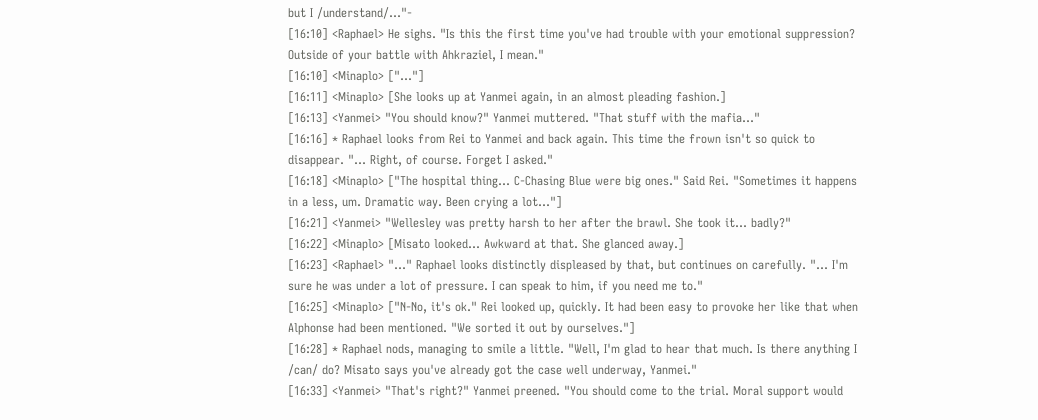but I /understand/…"-
[16:10] <Raphael> He sighs. "Is this the first time you've had trouble with your emotional suppression? Outside of your battle with Ahkraziel, I mean."
[16:10] <Minaplo> ["…"]
[16:11] <Minaplo> [She looks up at Yanmei again, in an almost pleading fashion.]
[16:13] <Yanmei> "You should know?" Yanmei muttered. "That stuff with the mafia…"
[16:16] * Raphael looks from Rei to Yanmei and back again. This time the frown isn't so quick to disappear. "… Right, of course. Forget I asked."
[16:18] <Minaplo> ["The hospital thing… C-Chasing Blue were big ones." Said Rei. "Sometimes it happens in a less, um. Dramatic way. Been crying a lot…"]
[16:21] <Yanmei> "Wellesley was pretty harsh to her after the brawl. She took it… badly?"
[16:22] <Minaplo> [Misato looked… Awkward at that. She glanced away.]
[16:23] <Raphael> "…" Raphael looks distinctly displeased by that, but continues on carefully. "… I'm sure he was under a lot of pressure. I can speak to him, if you need me to."
[16:25] <Minaplo> ["N-No, it's ok." Rei looked up, quickly. It had been easy to provoke her like that when Alphonse had been mentioned. "We sorted it out by ourselves."]
[16:28] * Raphael nods, managing to smile a little. "Well, I'm glad to hear that much. Is there anything I /can/ do? Misato says you've already got the case well underway, Yanmei."
[16:33] <Yanmei> "That's right?" Yanmei preened. "You should come to the trial. Moral support would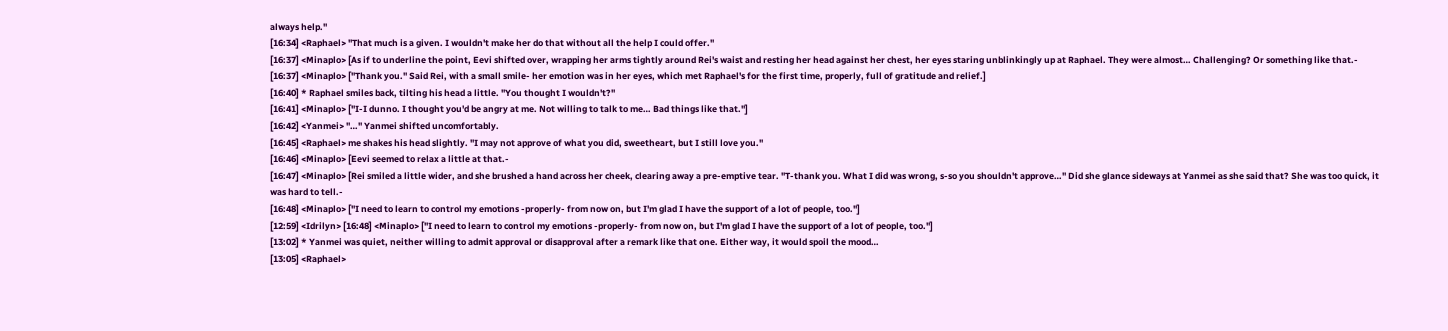always help."
[16:34] <Raphael> "That much is a given. I wouldn't make her do that without all the help I could offer."
[16:37] <Minaplo> [As if to underline the point, Eevi shifted over, wrapping her arms tightly around Rei's waist and resting her head against her chest, her eyes staring unblinkingly up at Raphael. They were almost… Challenging? Or something like that.-
[16:37] <Minaplo> ["Thank you." Said Rei, with a small smile- her emotion was in her eyes, which met Raphael's for the first time, properly, full of gratitude and relief.]
[16:40] * Raphael smiles back, tilting his head a little. "You thought I wouldn't?"
[16:41] <Minaplo> ["I-I dunno. I thought you'd be angry at me. Not willing to talk to me… Bad things like that."]
[16:42] <Yanmei> "…" Yanmei shifted uncomfortably.
[16:45] <Raphael> me shakes his head slightly. "I may not approve of what you did, sweetheart, but I still love you."
[16:46] <Minaplo> [Eevi seemed to relax a little at that.-
[16:47] <Minaplo> [Rei smiled a little wider, and she brushed a hand across her cheek, clearing away a pre-emptive tear. "T-thank you. What I did was wrong, s-so you shouldn't approve…" Did she glance sideways at Yanmei as she said that? She was too quick, it was hard to tell.-
[16:48] <Minaplo> ["I need to learn to control my emotions -properly- from now on, but I'm glad I have the support of a lot of people, too."]
[12:59] <Idrilyn> [16:48] <Minaplo> ["I need to learn to control my emotions -properly- from now on, but I'm glad I have the support of a lot of people, too."]
[13:02] * Yanmei was quiet, neither willing to admit approval or disapproval after a remark like that one. Either way, it would spoil the mood…
[13:05] <Raphael>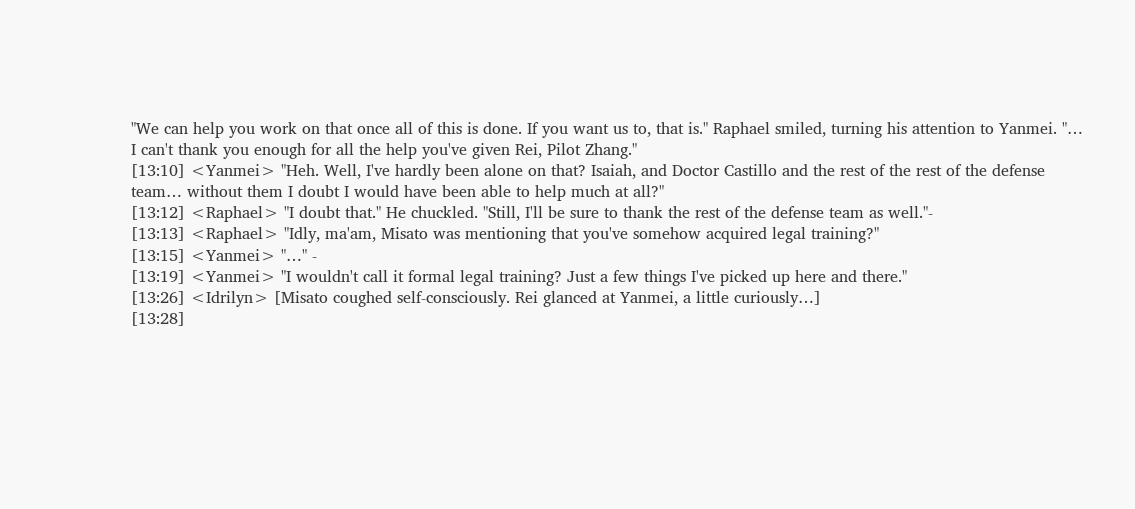"We can help you work on that once all of this is done. If you want us to, that is." Raphael smiled, turning his attention to Yanmei. "… I can't thank you enough for all the help you've given Rei, Pilot Zhang."
[13:10] <Yanmei> "Heh. Well, I've hardly been alone on that? Isaiah, and Doctor Castillo and the rest of the rest of the defense team… without them I doubt I would have been able to help much at all?"
[13:12] <Raphael> "I doubt that." He chuckled. "Still, I'll be sure to thank the rest of the defense team as well."-
[13:13] <Raphael> "Idly, ma'am, Misato was mentioning that you've somehow acquired legal training?"
[13:15] <Yanmei> "…" -
[13:19] <Yanmei> "I wouldn't call it formal legal training? Just a few things I've picked up here and there."
[13:26] <Idrilyn> [Misato coughed self-consciously. Rei glanced at Yanmei, a little curiously…]
[13:28]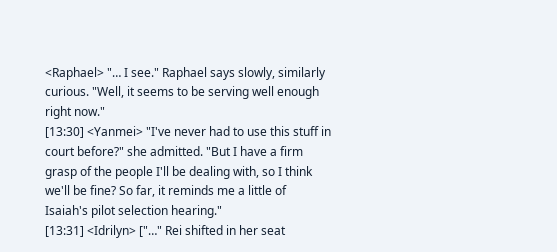<Raphael> "… I see." Raphael says slowly, similarly curious. "Well, it seems to be serving well enough right now."
[13:30] <Yanmei> "I've never had to use this stuff in court before?" she admitted. "But I have a firm grasp of the people I'll be dealing with, so I think we'll be fine? So far, it reminds me a little of Isaiah's pilot selection hearing."
[13:31] <Idrilyn> ["…" Rei shifted in her seat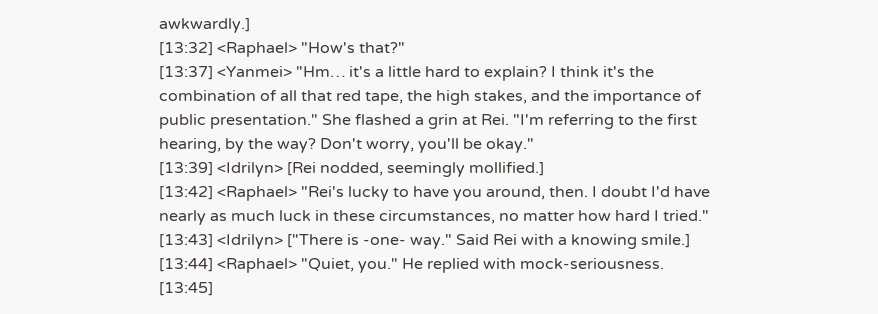awkwardly.]
[13:32] <Raphael> "How's that?"
[13:37] <Yanmei> "Hm… it's a little hard to explain? I think it's the combination of all that red tape, the high stakes, and the importance of public presentation." She flashed a grin at Rei. "I'm referring to the first hearing, by the way? Don't worry, you'll be okay."
[13:39] <Idrilyn> [Rei nodded, seemingly mollified.]
[13:42] <Raphael> "Rei's lucky to have you around, then. I doubt I'd have nearly as much luck in these circumstances, no matter how hard I tried."
[13:43] <Idrilyn> ["There is -one- way." Said Rei with a knowing smile.]
[13:44] <Raphael> "Quiet, you." He replied with mock-seriousness.
[13:45]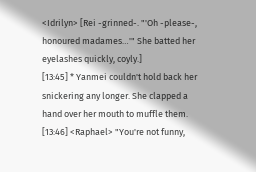<Idrilyn> [Rei -grinned-. "'Oh -please-, honoured madames…'" She batted her eyelashes quickly, coyly.]
[13:45] * Yanmei couldn't hold back her snickering any longer. She clapped a hand over her mouth to muffle them.
[13:46] <Raphael> "You're not funny,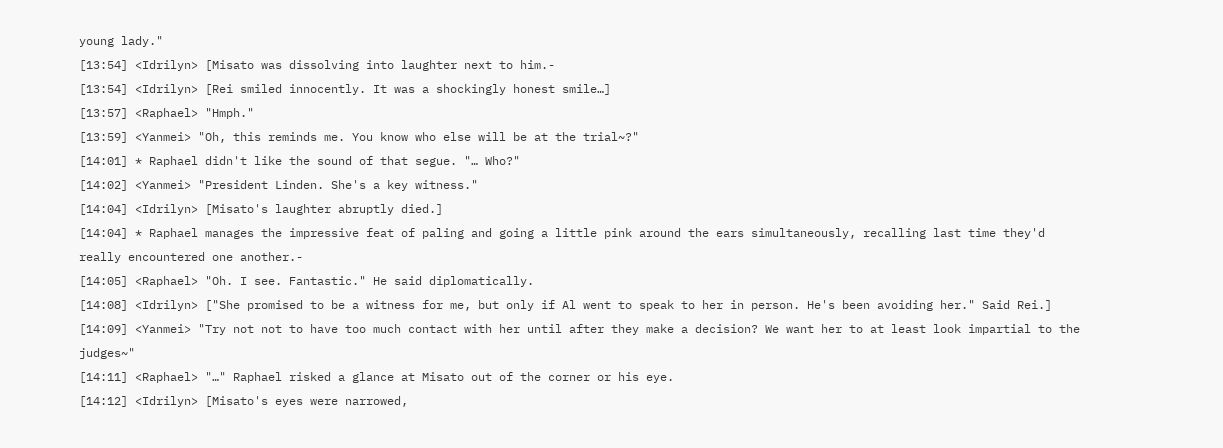young lady."
[13:54] <Idrilyn> [Misato was dissolving into laughter next to him.-
[13:54] <Idrilyn> [Rei smiled innocently. It was a shockingly honest smile…]
[13:57] <Raphael> "Hmph."
[13:59] <Yanmei> "Oh, this reminds me. You know who else will be at the trial~?"
[14:01] * Raphael didn't like the sound of that segue. "… Who?"
[14:02] <Yanmei> "President Linden. She's a key witness."
[14:04] <Idrilyn> [Misato's laughter abruptly died.]
[14:04] * Raphael manages the impressive feat of paling and going a little pink around the ears simultaneously, recalling last time they'd really encountered one another.-
[14:05] <Raphael> "Oh. I see. Fantastic." He said diplomatically.
[14:08] <Idrilyn> ["She promised to be a witness for me, but only if Al went to speak to her in person. He's been avoiding her." Said Rei.]
[14:09] <Yanmei> "Try not not to have too much contact with her until after they make a decision? We want her to at least look impartial to the judges~"
[14:11] <Raphael> "…" Raphael risked a glance at Misato out of the corner or his eye.
[14:12] <Idrilyn> [Misato's eyes were narrowed,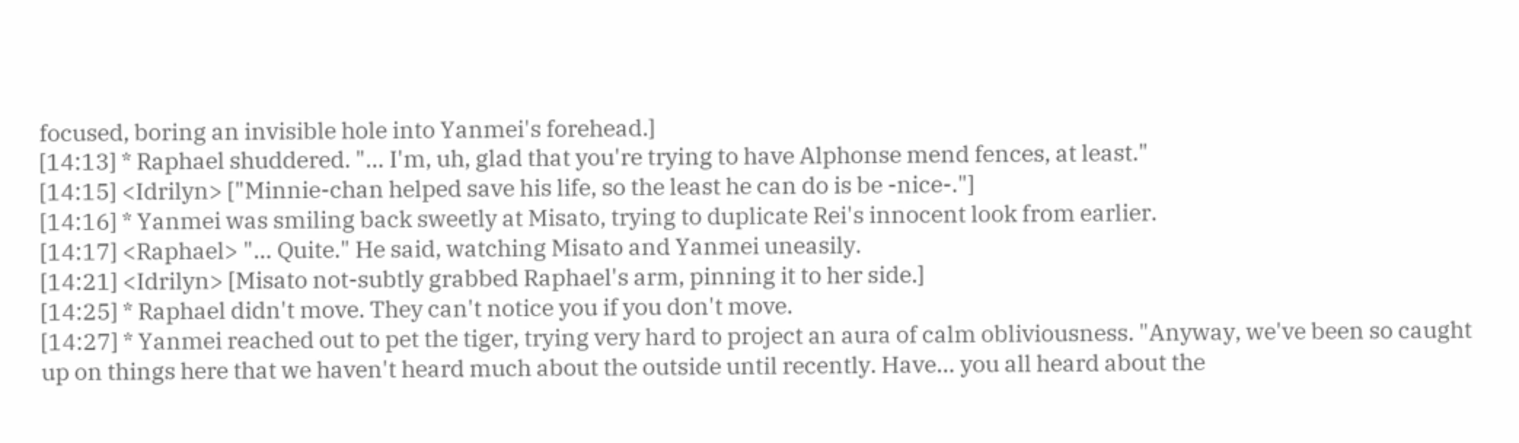focused, boring an invisible hole into Yanmei's forehead.]
[14:13] * Raphael shuddered. "… I'm, uh, glad that you're trying to have Alphonse mend fences, at least."
[14:15] <Idrilyn> ["Minnie-chan helped save his life, so the least he can do is be -nice-."]
[14:16] * Yanmei was smiling back sweetly at Misato, trying to duplicate Rei's innocent look from earlier.
[14:17] <Raphael> "… Quite." He said, watching Misato and Yanmei uneasily.
[14:21] <Idrilyn> [Misato not-subtly grabbed Raphael's arm, pinning it to her side.]
[14:25] * Raphael didn't move. They can't notice you if you don't move.
[14:27] * Yanmei reached out to pet the tiger, trying very hard to project an aura of calm obliviousness. "Anyway, we've been so caught up on things here that we haven't heard much about the outside until recently. Have… you all heard about the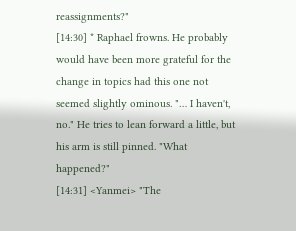reassignments?"
[14:30] * Raphael frowns. He probably would have been more grateful for the change in topics had this one not seemed slightly ominous. "… I haven't, no." He tries to lean forward a little, but his arm is still pinned. "What happened?"
[14:31] <Yanmei> "The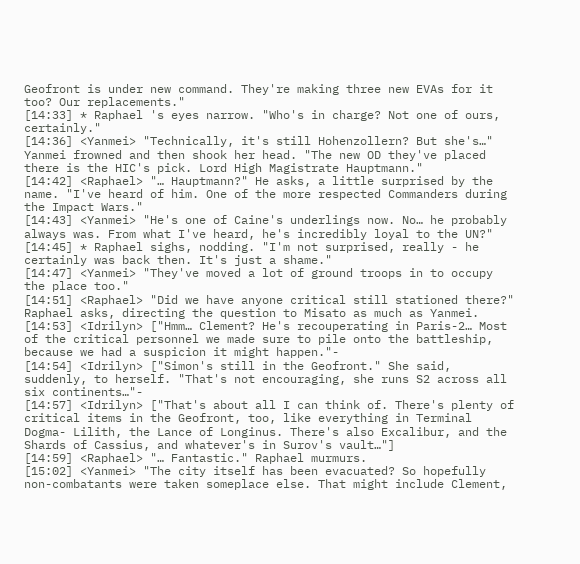Geofront is under new command. They're making three new EVAs for it too? Our replacements."
[14:33] * Raphael 's eyes narrow. "Who's in charge? Not one of ours, certainly."
[14:36] <Yanmei> "Technically, it's still Hohenzollern? But she's…" Yanmei frowned and then shook her head. "The new OD they've placed there is the HIC's pick. Lord High Magistrate Hauptmann."
[14:42] <Raphael> "… Hauptmann?" He asks, a little surprised by the name. "I've heard of him. One of the more respected Commanders during the Impact Wars."
[14:43] <Yanmei> "He's one of Caine's underlings now. No… he probably always was. From what I've heard, he's incredibly loyal to the UN?"
[14:45] * Raphael sighs, nodding. "I'm not surprised, really - he certainly was back then. It's just a shame."
[14:47] <Yanmei> "They've moved a lot of ground troops in to occupy the place too."
[14:51] <Raphael> "Did we have anyone critical still stationed there?" Raphael asks, directing the question to Misato as much as Yanmei.
[14:53] <Idrilyn> ["Hmm… Clement? He's recouperating in Paris-2… Most of the critical personnel we made sure to pile onto the battleship, because we had a suspicion it might happen."-
[14:54] <Idrilyn> ["Simon's still in the Geofront." She said, suddenly, to herself. "That's not encouraging, she runs S2 across all six continents…"-
[14:57] <Idrilyn> ["That's about all I can think of. There's plenty of critical items in the Geofront, too, like everything in Terminal Dogma- Lilith, the Lance of Longinus. There's also Excalibur, and the Shards of Cassius, and whatever's in Surov's vault…"]
[14:59] <Raphael> "… Fantastic." Raphael murmurs.
[15:02] <Yanmei> "The city itself has been evacuated? So hopefully non-combatants were taken someplace else. That might include Clement,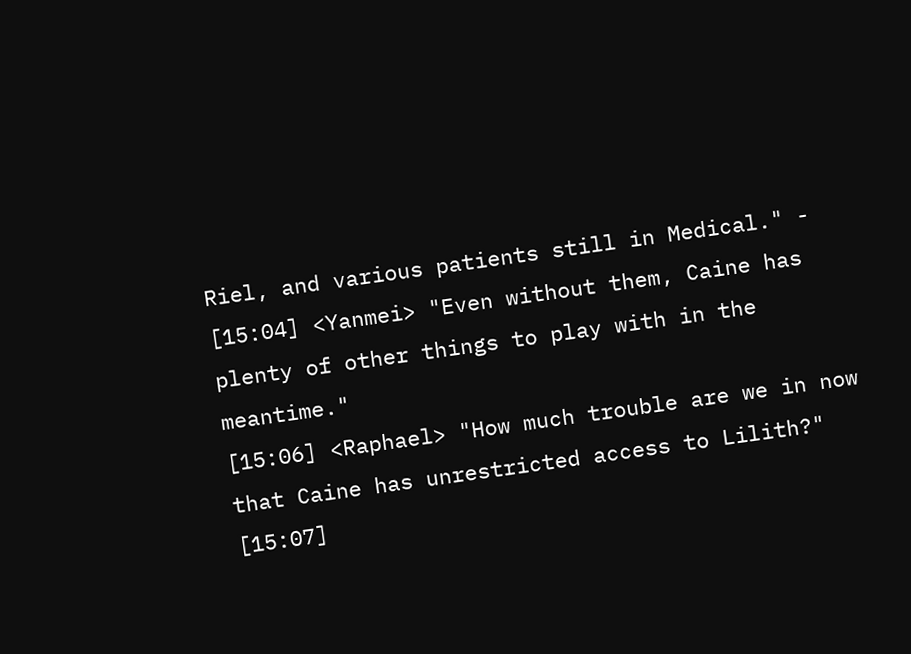Riel, and various patients still in Medical." -
[15:04] <Yanmei> "Even without them, Caine has plenty of other things to play with in the meantime."
[15:06] <Raphael> "How much trouble are we in now that Caine has unrestricted access to Lilith?"
[15:07]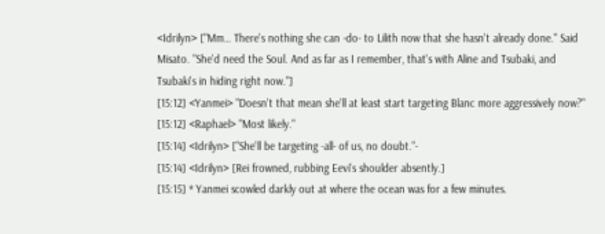<Idrilyn> ["Mm… There's nothing she can -do- to Lilith now that she hasn't already done." Said Misato. "She'd need the Soul. And as far as I remember, that's with Aline and Tsubaki, and Tsubaki's in hiding right now."]
[15:12] <Yanmei> "Doesn't that mean she'll at least start targeting Blanc more aggressively now?"
[15:12] <Raphael> "Most likely."
[15:14] <Idrilyn> ["She'll be targeting -all- of us, no doubt."-
[15:14] <Idrilyn> [Rei frowned, rubbing Eevi's shoulder absently.]
[15:15] * Yanmei scowled darkly out at where the ocean was for a few minutes.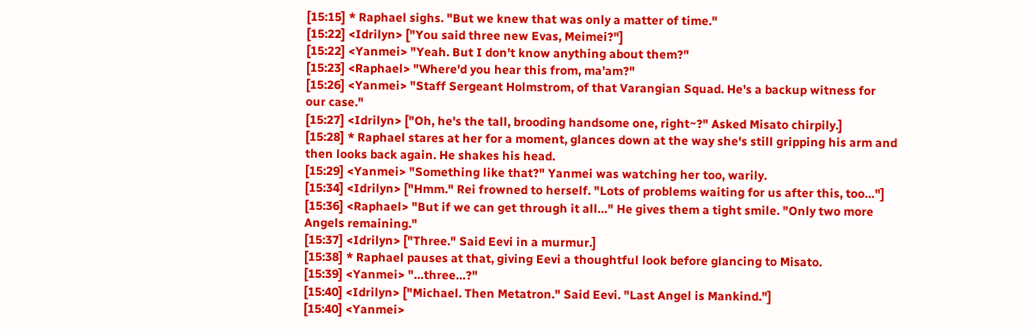[15:15] * Raphael sighs. "But we knew that was only a matter of time."
[15:22] <Idrilyn> ["You said three new Evas, Meimei?"]
[15:22] <Yanmei> "Yeah. But I don't know anything about them?"
[15:23] <Raphael> "Where'd you hear this from, ma'am?"
[15:26] <Yanmei> "Staff Sergeant Holmstrom, of that Varangian Squad. He's a backup witness for our case."
[15:27] <Idrilyn> ["Oh, he's the tall, brooding handsome one, right~?" Asked Misato chirpily.]
[15:28] * Raphael stares at her for a moment, glances down at the way she's still gripping his arm and then looks back again. He shakes his head.
[15:29] <Yanmei> "Something like that?" Yanmei was watching her too, warily.
[15:34] <Idrilyn> ["Hmm." Rei frowned to herself. "Lots of problems waiting for us after this, too…"]
[15:36] <Raphael> "But if we can get through it all…" He gives them a tight smile. "Only two more Angels remaining."
[15:37] <Idrilyn> ["Three." Said Eevi in a murmur.]
[15:38] * Raphael pauses at that, giving Eevi a thoughtful look before glancing to Misato.
[15:39] <Yanmei> "…three…?"
[15:40] <Idrilyn> ["Michael. Then Metatron." Said Eevi. "Last Angel is Mankind."]
[15:40] <Yanmei>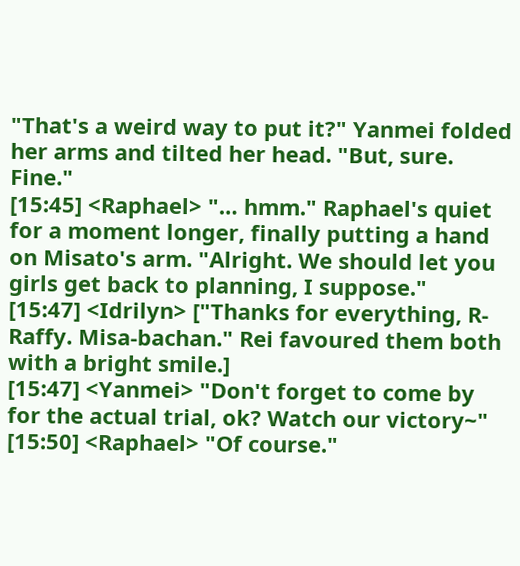"That's a weird way to put it?" Yanmei folded her arms and tilted her head. "But, sure. Fine."
[15:45] <Raphael> "… hmm." Raphael's quiet for a moment longer, finally putting a hand on Misato's arm. "Alright. We should let you girls get back to planning, I suppose."
[15:47] <Idrilyn> ["Thanks for everything, R-Raffy. Misa-bachan." Rei favoured them both with a bright smile.]
[15:47] <Yanmei> "Don't forget to come by for the actual trial, ok? Watch our victory~"
[15:50] <Raphael> "Of course."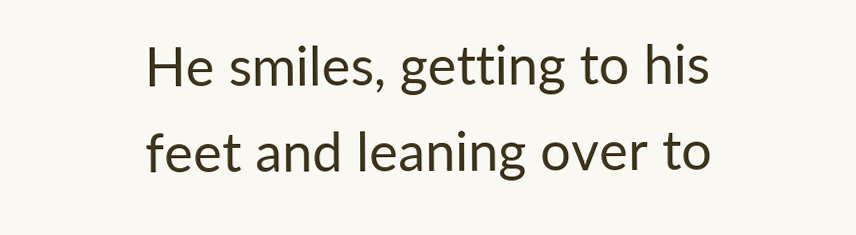He smiles, getting to his feet and leaning over to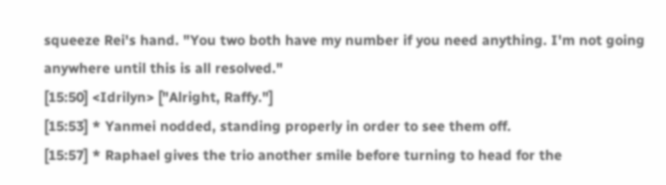squeeze Rei's hand. "You two both have my number if you need anything. I'm not going anywhere until this is all resolved."
[15:50] <Idrilyn> ["Alright, Raffy."]
[15:53] * Yanmei nodded, standing properly in order to see them off.
[15:57] * Raphael gives the trio another smile before turning to head for the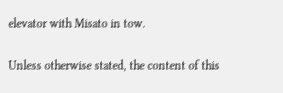elevator with Misato in tow.

Unless otherwise stated, the content of this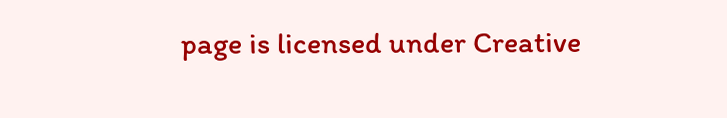page is licensed under Creative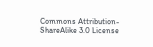Commons Attribution-ShareAlike 3.0 License